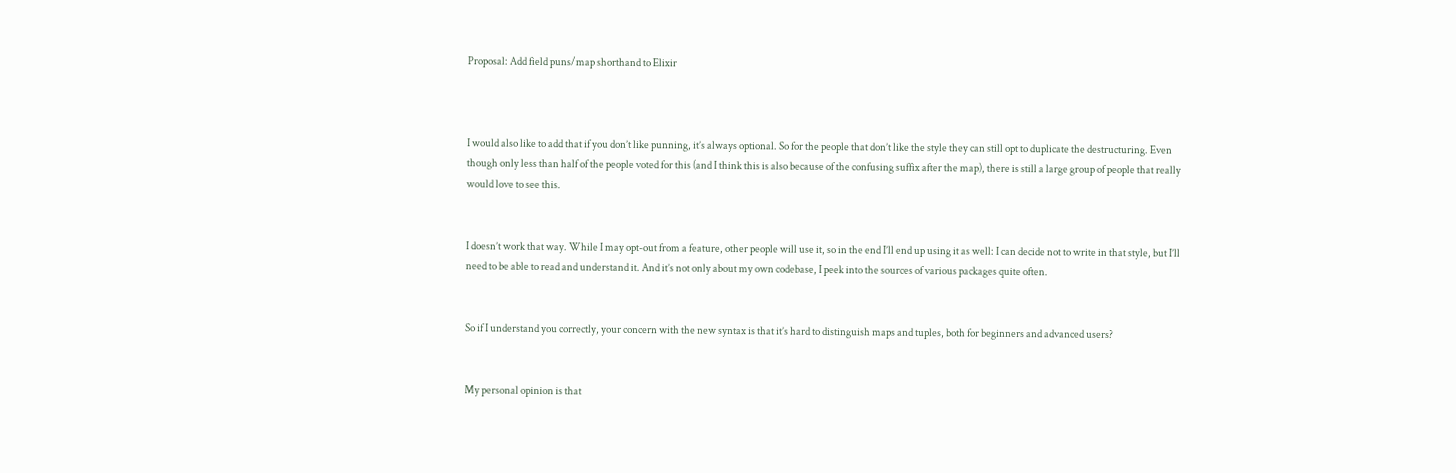Proposal: Add field puns/map shorthand to Elixir



I would also like to add that if you don’t like punning, it’s always optional. So for the people that don’t like the style they can still opt to duplicate the destructuring. Even though only less than half of the people voted for this (and I think this is also because of the confusing suffix after the map), there is still a large group of people that really would love to see this.


I doesn’t work that way. While I may opt-out from a feature, other people will use it, so in the end I’ll end up using it as well: I can decide not to write in that style, but I’ll need to be able to read and understand it. And it’s not only about my own codebase, I peek into the sources of various packages quite often.


So if I understand you correctly, your concern with the new syntax is that it’s hard to distinguish maps and tuples, both for beginners and advanced users?


My personal opinion is that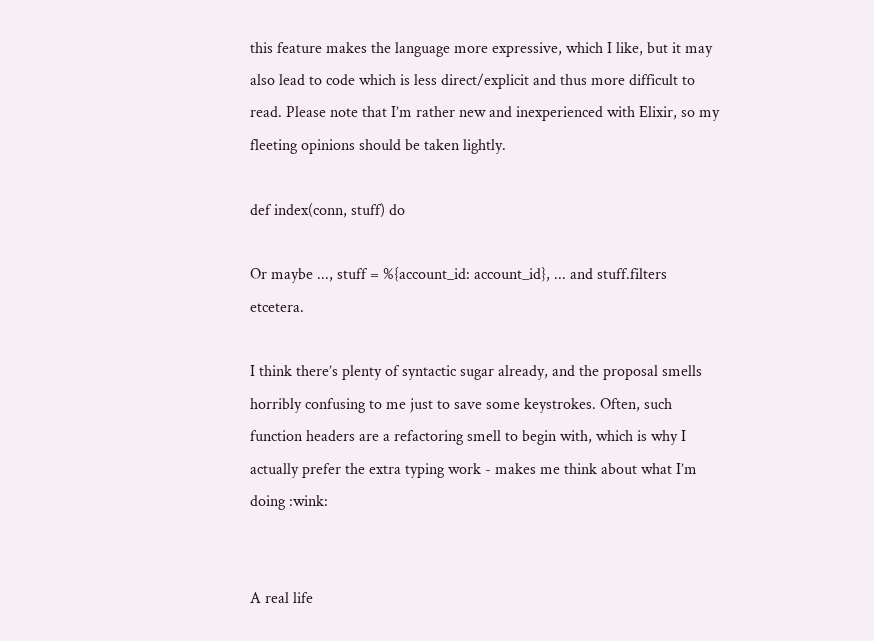this feature makes the language more expressive, which I like, but it may also lead to code which is less direct/explicit and thus more difficult to read. Please note that I’m rather new and inexperienced with Elixir, so my fleeting opinions should be taken lightly.

def index(conn, stuff) do

Or maybe ..., stuff = %{account_id: account_id}, ... and stuff.filters etcetera.

I think there’s plenty of syntactic sugar already, and the proposal smells horribly confusing to me just to save some keystrokes. Often, such function headers are a refactoring smell to begin with, which is why I actually prefer the extra typing work - makes me think about what I’m doing :wink:


A real life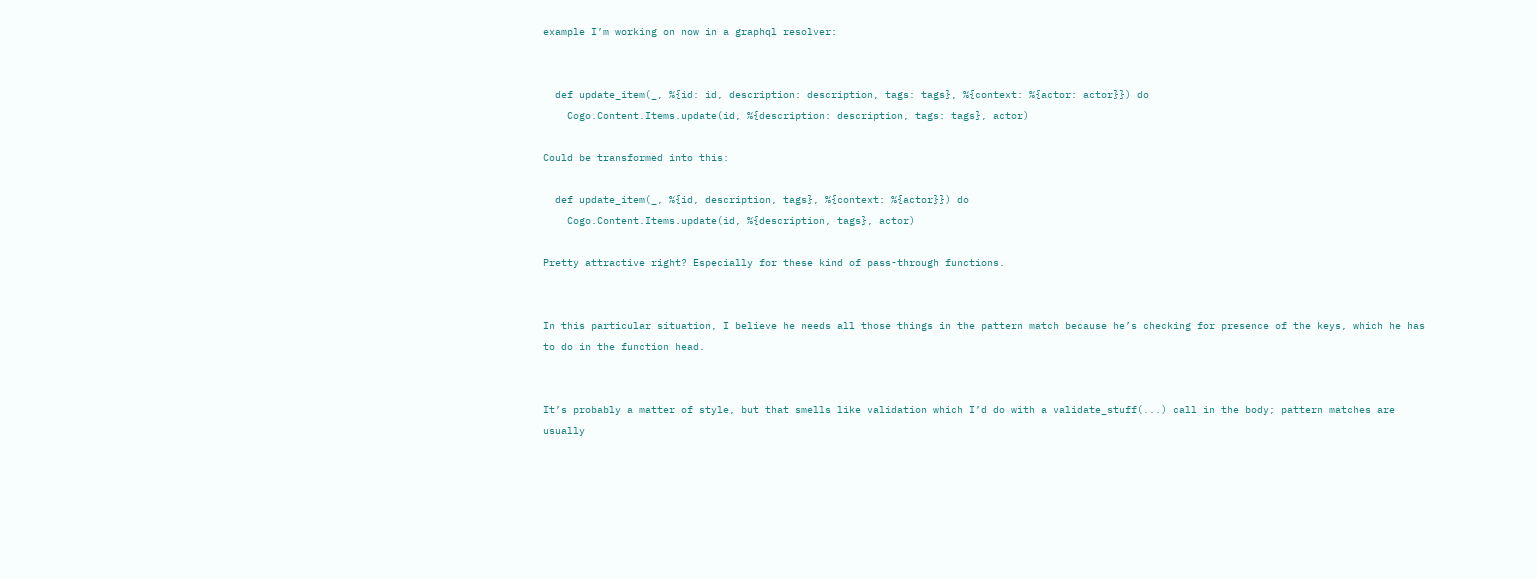example I’m working on now in a graphql resolver:


  def update_item(_, %{id: id, description: description, tags: tags}, %{context: %{actor: actor}}) do
    Cogo.Content.Items.update(id, %{description: description, tags: tags}, actor)

Could be transformed into this:

  def update_item(_, %{id, description, tags}, %{context: %{actor}}) do
    Cogo.Content.Items.update(id, %{description, tags}, actor)

Pretty attractive right? Especially for these kind of pass-through functions.


In this particular situation, I believe he needs all those things in the pattern match because he’s checking for presence of the keys, which he has to do in the function head.


It’s probably a matter of style, but that smells like validation which I’d do with a validate_stuff(...) call in the body; pattern matches are usually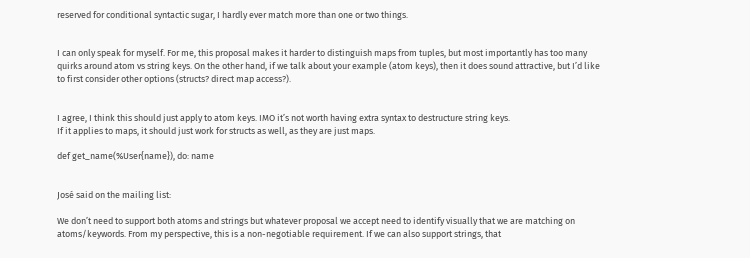reserved for conditional syntactic sugar, I hardly ever match more than one or two things.


I can only speak for myself. For me, this proposal makes it harder to distinguish maps from tuples, but most importantly has too many quirks around atom vs string keys. On the other hand, if we talk about your example (atom keys), then it does sound attractive, but I’d like to first consider other options (structs? direct map access?).


I agree, I think this should just apply to atom keys. IMO it’s not worth having extra syntax to destructure string keys.
If it applies to maps, it should just work for structs as well, as they are just maps.

def get_name(%User{name}), do: name


José said on the mailing list:

We don’t need to support both atoms and strings but whatever proposal we accept need to identify visually that we are matching on atoms/keywords. From my perspective, this is a non-negotiable requirement. If we can also support strings, that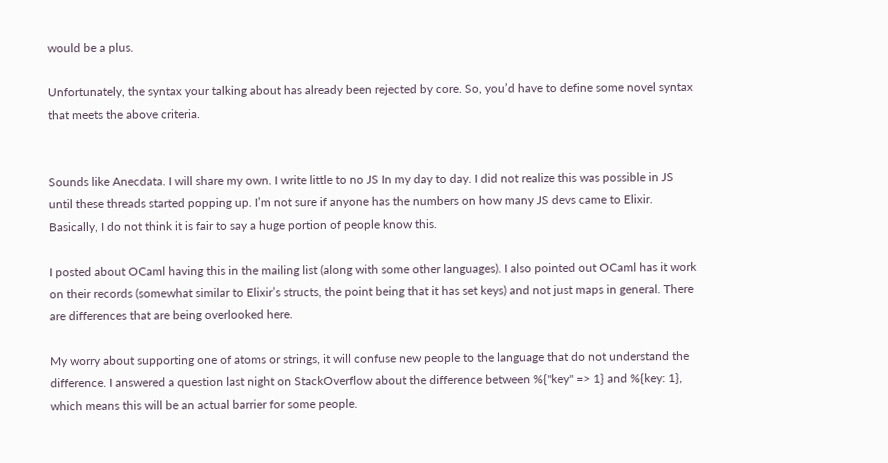would be a plus.

Unfortunately, the syntax your talking about has already been rejected by core. So, you’d have to define some novel syntax that meets the above criteria.


Sounds like Anecdata. I will share my own. I write little to no JS In my day to day. I did not realize this was possible in JS until these threads started popping up. I’m not sure if anyone has the numbers on how many JS devs came to Elixir. Basically, I do not think it is fair to say a huge portion of people know this.

I posted about OCaml having this in the mailing list (along with some other languages). I also pointed out OCaml has it work on their records (somewhat similar to Elixir’s structs, the point being that it has set keys) and not just maps in general. There are differences that are being overlooked here.

My worry about supporting one of atoms or strings, it will confuse new people to the language that do not understand the difference. I answered a question last night on StackOverflow about the difference between %{"key" => 1} and %{key: 1}, which means this will be an actual barrier for some people.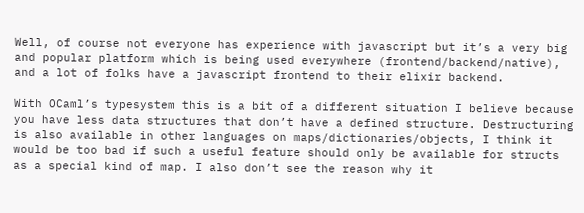Well, of course not everyone has experience with javascript but it’s a very big and popular platform which is being used everywhere (frontend/backend/native), and a lot of folks have a javascript frontend to their elixir backend.

With OCaml’s typesystem this is a bit of a different situation I believe because you have less data structures that don’t have a defined structure. Destructuring is also available in other languages on maps/dictionaries/objects, I think it would be too bad if such a useful feature should only be available for structs as a special kind of map. I also don’t see the reason why it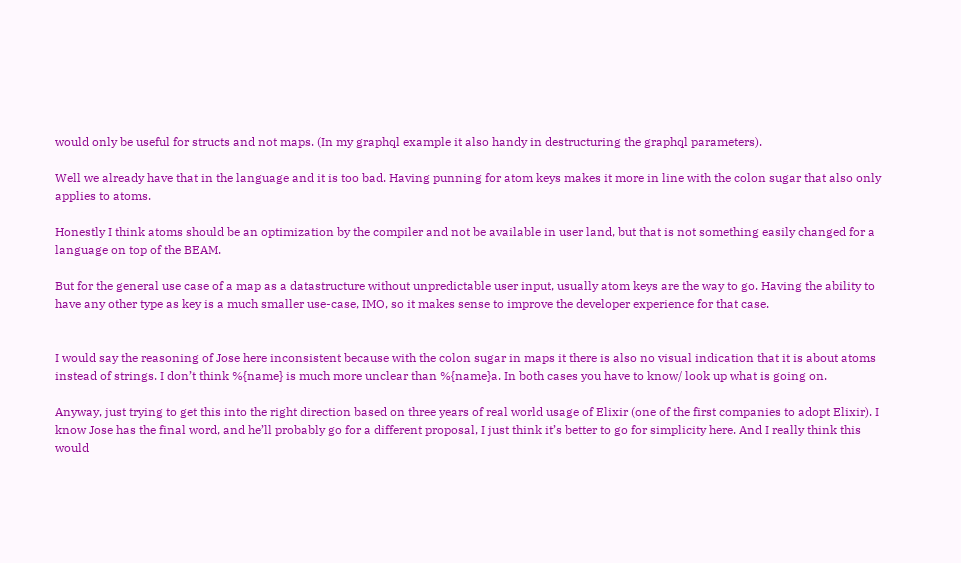would only be useful for structs and not maps. (In my graphql example it also handy in destructuring the graphql parameters).

Well we already have that in the language and it is too bad. Having punning for atom keys makes it more in line with the colon sugar that also only applies to atoms.

Honestly I think atoms should be an optimization by the compiler and not be available in user land, but that is not something easily changed for a language on top of the BEAM.

But for the general use case of a map as a datastructure without unpredictable user input, usually atom keys are the way to go. Having the ability to have any other type as key is a much smaller use-case, IMO, so it makes sense to improve the developer experience for that case.


I would say the reasoning of Jose here inconsistent because with the colon sugar in maps it there is also no visual indication that it is about atoms instead of strings. I don’t think %{name} is much more unclear than %{name}a. In both cases you have to know/ look up what is going on.

Anyway, just trying to get this into the right direction based on three years of real world usage of Elixir (one of the first companies to adopt Elixir). I know Jose has the final word, and he’ll probably go for a different proposal, I just think it’s better to go for simplicity here. And I really think this would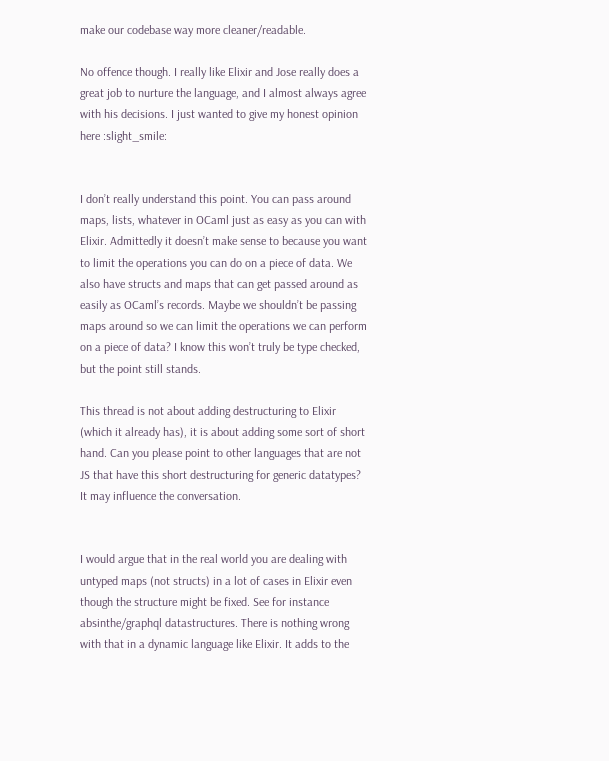make our codebase way more cleaner/readable.

No offence though. I really like Elixir and Jose really does a great job to nurture the language, and I almost always agree with his decisions. I just wanted to give my honest opinion here :slight_smile:


I don’t really understand this point. You can pass around maps, lists, whatever in OCaml just as easy as you can with Elixir. Admittedly it doesn’t make sense to because you want to limit the operations you can do on a piece of data. We also have structs and maps that can get passed around as easily as OCaml’s records. Maybe we shouldn’t be passing maps around so we can limit the operations we can perform on a piece of data? I know this won’t truly be type checked, but the point still stands.

This thread is not about adding destructuring to Elixir (which it already has), it is about adding some sort of short hand. Can you please point to other languages that are not JS that have this short destructuring for generic datatypes? It may influence the conversation.


I would argue that in the real world you are dealing with untyped maps (not structs) in a lot of cases in Elixir even though the structure might be fixed. See for instance absinthe/graphql datastructures. There is nothing wrong with that in a dynamic language like Elixir. It adds to the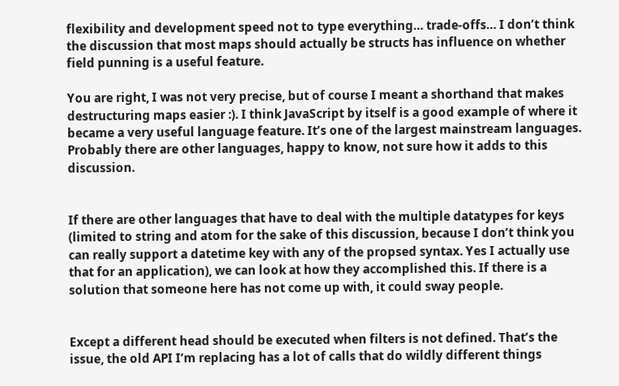flexibility and development speed not to type everything… trade-offs… I don’t think the discussion that most maps should actually be structs has influence on whether field punning is a useful feature.

You are right, I was not very precise, but of course I meant a shorthand that makes destructuring maps easier :). I think JavaScript by itself is a good example of where it became a very useful language feature. It’s one of the largest mainstream languages. Probably there are other languages, happy to know, not sure how it adds to this discussion.


If there are other languages that have to deal with the multiple datatypes for keys (limited to string and atom for the sake of this discussion, because I don’t think you can really support a datetime key with any of the propsed syntax. Yes I actually use that for an application), we can look at how they accomplished this. If there is a solution that someone here has not come up with, it could sway people.


Except a different head should be executed when filters is not defined. That’s the issue, the old API I’m replacing has a lot of calls that do wildly different things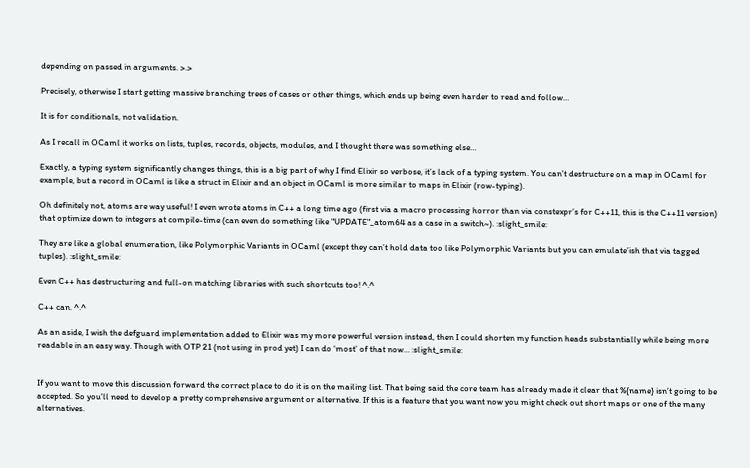depending on passed in arguments. >.>

Precisely, otherwise I start getting massive branching trees of cases or other things, which ends up being even harder to read and follow…

It is for conditionals, not validation.

As I recall in OCaml it works on lists, tuples, records, objects, modules, and I thought there was something else…

Exactly, a typing system significantly changes things, this is a big part of why I find Elixir so verbose, it’s lack of a typing system. You can’t destructure on a map in OCaml for example, but a record in OCaml is like a struct in Elixir and an object in OCaml is more similar to maps in Elixir (row-typing).

Oh definitely not, atoms are way useful! I even wrote atoms in C++ a long time ago (first via a macro processing horror than via constexpr’s for C++11, this is the C++11 version) that optimize down to integers at compile-time (can even do something like "UPDATE"_atom64 as a case in a switch~). :slight_smile:

They are like a global enumeration, like Polymorphic Variants in OCaml (except they can’t hold data too like Polymorphic Variants but you can emulate’ish that via tagged tuples). :slight_smile:

Even C++ has destructuring and full-on matching libraries with such shortcuts too! ^.^

C++ can. ^.^

As an aside, I wish the defguard implementation added to Elixir was my more powerful version instead, then I could shorten my function heads substantially while being more readable in an easy way. Though with OTP 21 (not using in prod yet) I can do ‘most’ of that now… :slight_smile:


If you want to move this discussion forward the correct place to do it is on the mailing list. That being said the core team has already made it clear that %{name} isn’t going to be accepted. So you’ll need to develop a pretty comprehensive argument or alternative. If this is a feature that you want now you might check out short maps or one of the many alternatives.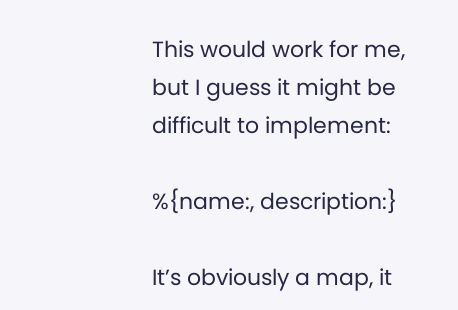This would work for me, but I guess it might be difficult to implement:

%{name:, description:}

It’s obviously a map, it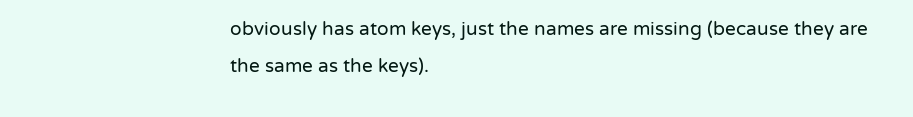obviously has atom keys, just the names are missing (because they are the same as the keys).